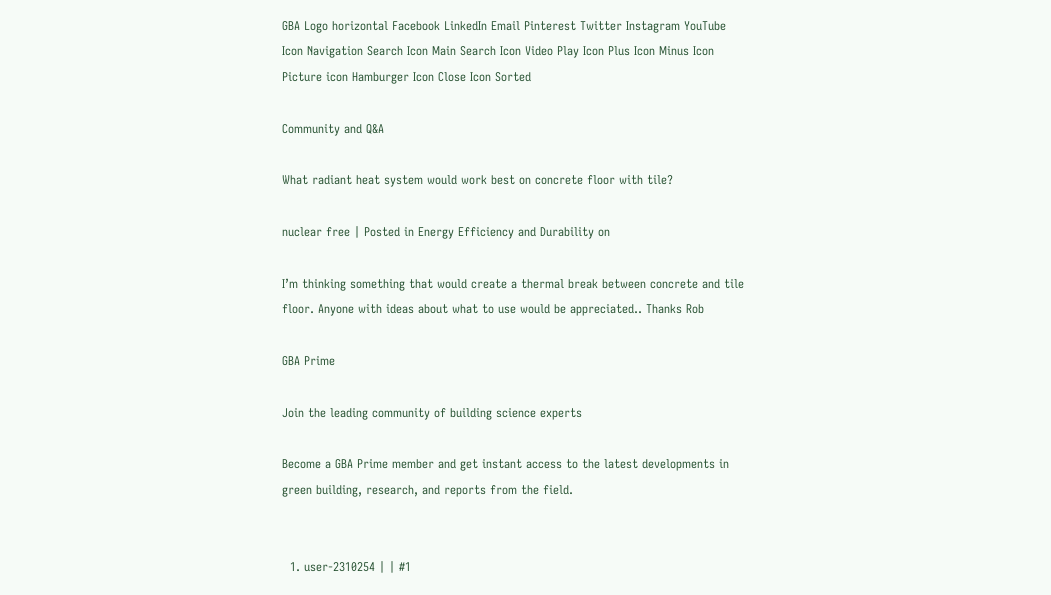GBA Logo horizontal Facebook LinkedIn Email Pinterest Twitter Instagram YouTube Icon Navigation Search Icon Main Search Icon Video Play Icon Plus Icon Minus Icon Picture icon Hamburger Icon Close Icon Sorted

Community and Q&A

What radiant heat system would work best on concrete floor with tile?

nuclear free | Posted in Energy Efficiency and Durability on

I’m thinking something that would create a thermal break between concrete and tile floor. Anyone with ideas about what to use would be appreciated.. Thanks Rob

GBA Prime

Join the leading community of building science experts

Become a GBA Prime member and get instant access to the latest developments in green building, research, and reports from the field.


  1. user-2310254 | | #1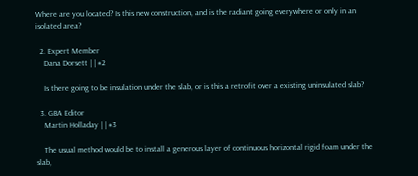Where are you located? Is this new construction, and is the radiant going everywhere or only in an isolated area?

  2. Expert Member
    Dana Dorsett | | #2

    Is there going to be insulation under the slab, or is this a retrofit over a existing uninsulated slab?

  3. GBA Editor
    Martin Holladay | | #3

    The usual method would be to install a generous layer of continuous horizontal rigid foam under the slab,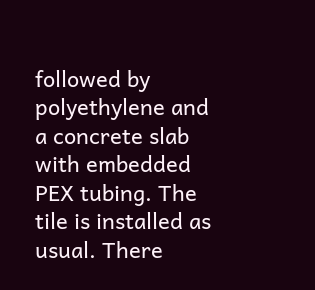followed by polyethylene and a concrete slab with embedded PEX tubing. The tile is installed as usual. There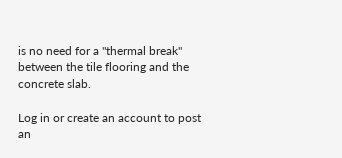is no need for a "thermal break" between the tile flooring and the concrete slab.

Log in or create an account to post an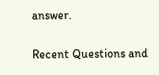answer.


Recent Questions and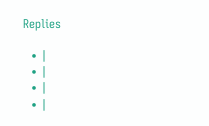Replies

  • |
  • |
  • |
  • |